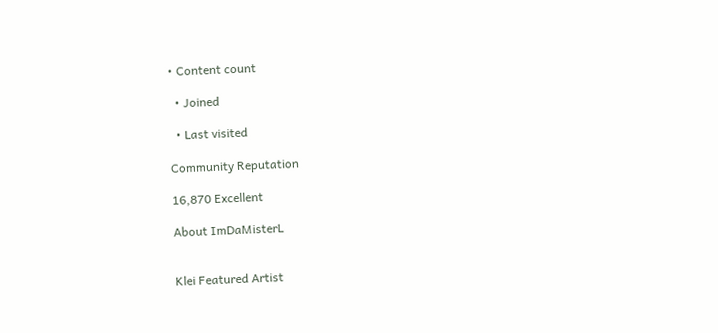• Content count

  • Joined

  • Last visited

Community Reputation

16,870 Excellent

About ImDaMisterL


Klei Featured Artist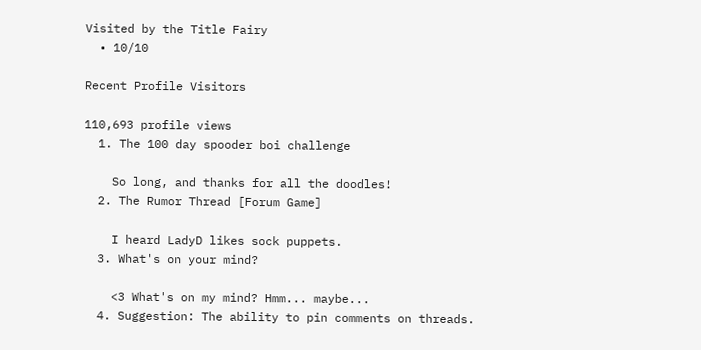Visited by the Title Fairy
  • 10/10

Recent Profile Visitors

110,693 profile views
  1. The 100 day spooder boi challenge

    So long, and thanks for all the doodles!
  2. The Rumor Thread [Forum Game]

    I heard LadyD likes sock puppets.
  3. What's on your mind?

    <3 What's on my mind? Hmm... maybe...
  4. Suggestion: The ability to pin comments on threads.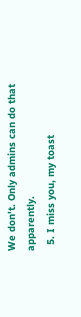We don't. Only admins can do that apparently.
  5. I miss you, my toast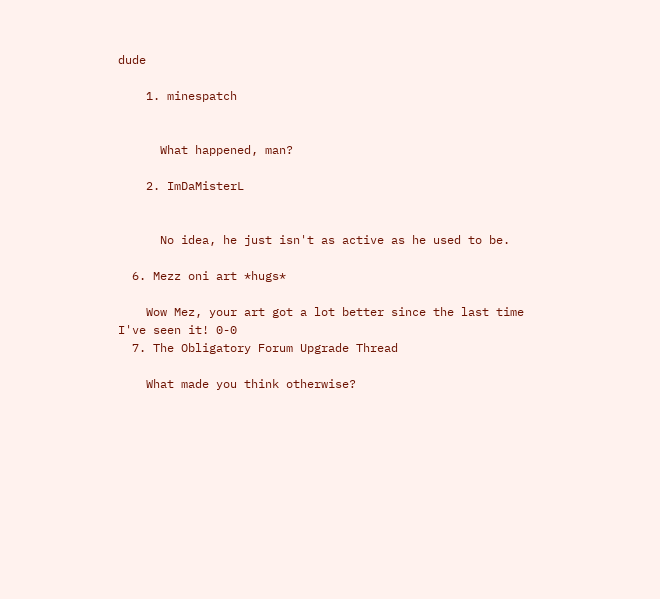dude

    1. minespatch


      What happened, man?

    2. ImDaMisterL


      No idea, he just isn't as active as he used to be.

  6. Mezz oni art *hugs*

    Wow Mez, your art got a lot better since the last time I've seen it! 0-0
  7. The Obligatory Forum Upgrade Thread

    What made you think otherwise?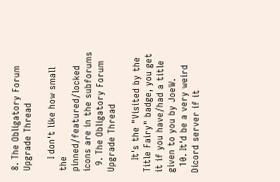8. The Obligatory Forum Upgrade Thread

    I don't like how small the pinned/featured/locked icons are in the subforums
  9. The Obligatory Forum Upgrade Thread

    It's the "Visited by the Title Fairy" badge, you get it if you have/had a title given to you by JoeW.
  10. It'd be a very weird Dicord server if it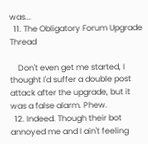was...
  11. The Obligatory Forum Upgrade Thread

    Don't even get me started, I thought I'd suffer a double post attack after the upgrade, but it was a false alarm. Phew.
  12. Indeed. Though their bot annoyed me and I ain't feeling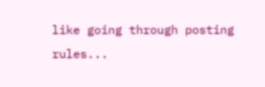like going through posting rules...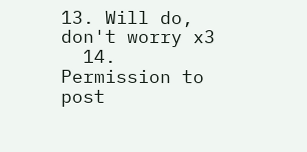13. Will do, don't worry x3
  14. Permission to post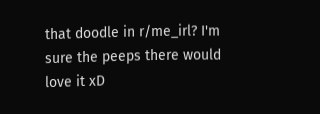that doodle in r/me_irl? I'm sure the peeps there would love it xD